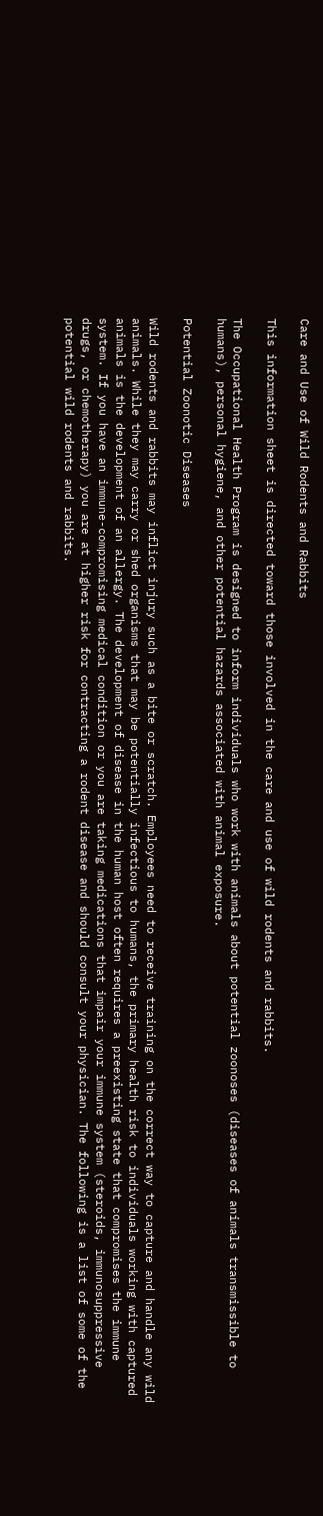Care and Use of Wild Rodents and Rabbits

This information sheet is directed toward those involved in the care and use of wild rodents and rabbits.

The Occupational Health Program is designed to inform individuals who work with animals about potential zoonoses (diseases of animals transmissible to humans), personal hygiene, and other potential hazards associated with animal exposure.

Potential Zoonotic Diseases

Wild rodents and rabbits may inflict injury such as a bite or scratch. Employees need to receive training on the correct way to capture and handle any wild animals. While they may carry or shed organisms that may be potentially infectious to humans, the primary health risk to individuals working with captured animals is the development of an allergy. The development of disease in the human host often requires a preexisting state that compromises the immune system. If you have an immune-compromising medical condition or you are taking medications that impair your immune system (steroids, immunosuppressive drugs, or chemotherapy) you are at higher risk for contracting a rodent disease and should consult your physician. The following is a list of some of the potential wild rodents and rabbits.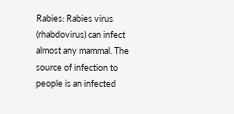Rabies: Rabies virus (rhabdovirus) can infect almost any mammal. The source of infection to people is an infected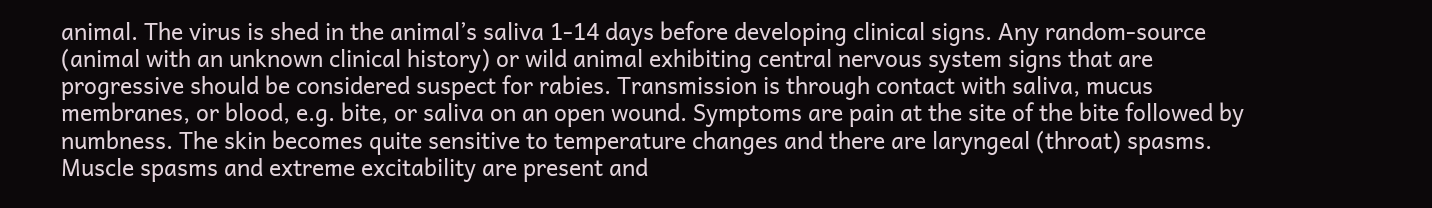animal. The virus is shed in the animal’s saliva 1-14 days before developing clinical signs. Any random-source (animal with an unknown clinical history) or wild animal exhibiting central nervous system signs that are progressive should be considered suspect for rabies. Transmission is through contact with saliva, mucus membranes, or blood, e.g. bite, or saliva on an open wound. Symptoms are pain at the site of the bite followed by numbness. The skin becomes quite sensitive to temperature changes and there are laryngeal (throat) spasms. Muscle spasms and extreme excitability are present and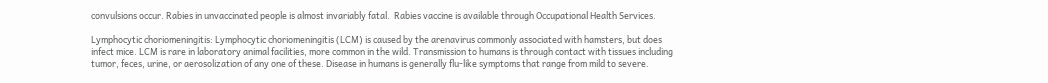convulsions occur. Rabies in unvaccinated people is almost invariably fatal.  Rabies vaccine is available through Occupational Health Services.

Lymphocytic choriomeningitis: Lymphocytic choriomeningitis (LCM) is caused by the arenavirus commonly associated with hamsters, but does infect mice. LCM is rare in laboratory animal facilities, more common in the wild. Transmission to humans is through contact with tissues including tumor, feces, urine, or aerosolization of any one of these. Disease in humans is generally flu-like symptoms that range from mild to severe.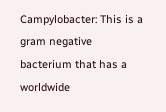Campylobacter: This is a gram negative bacterium that has a worldwide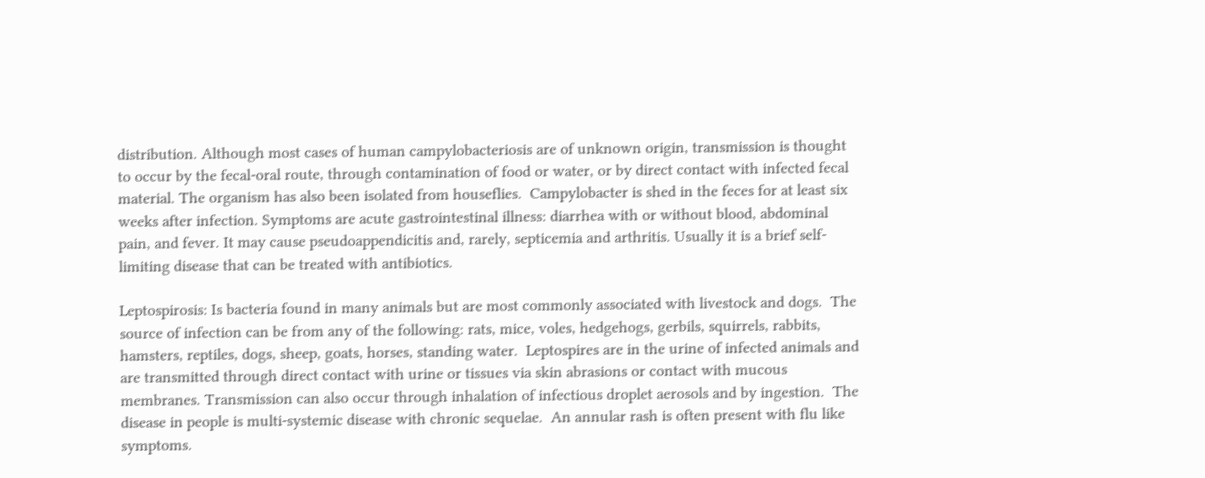distribution. Although most cases of human campylobacteriosis are of unknown origin, transmission is thought to occur by the fecal-oral route, through contamination of food or water, or by direct contact with infected fecal material. The organism has also been isolated from houseflies.  Campylobacter is shed in the feces for at least six weeks after infection. Symptoms are acute gastrointestinal illness: diarrhea with or without blood, abdominal pain, and fever. It may cause pseudoappendicitis and, rarely, septicemia and arthritis. Usually it is a brief self-limiting disease that can be treated with antibiotics.

Leptospirosis: Is bacteria found in many animals but are most commonly associated with livestock and dogs.  The source of infection can be from any of the following: rats, mice, voles, hedgehogs, gerbils, squirrels, rabbits, hamsters, reptiles, dogs, sheep, goats, horses, standing water.  Leptospires are in the urine of infected animals and are transmitted through direct contact with urine or tissues via skin abrasions or contact with mucous membranes. Transmission can also occur through inhalation of infectious droplet aerosols and by ingestion.  The disease in people is multi-systemic disease with chronic sequelae.  An annular rash is often present with flu like symptoms.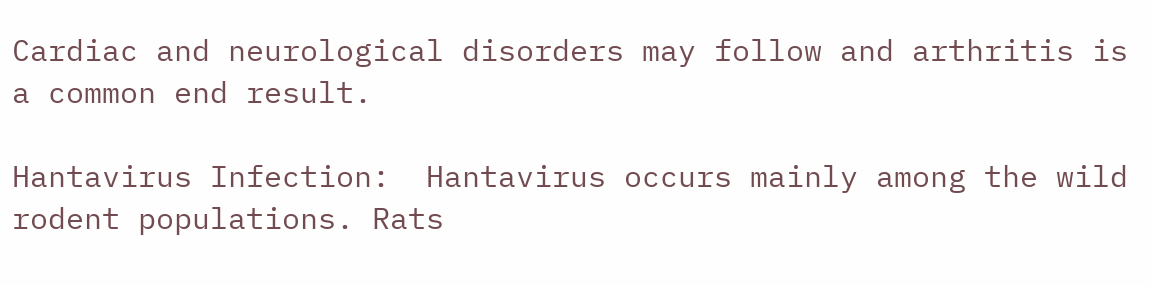Cardiac and neurological disorders may follow and arthritis is a common end result.

Hantavirus Infection:  Hantavirus occurs mainly among the wild rodent populations. Rats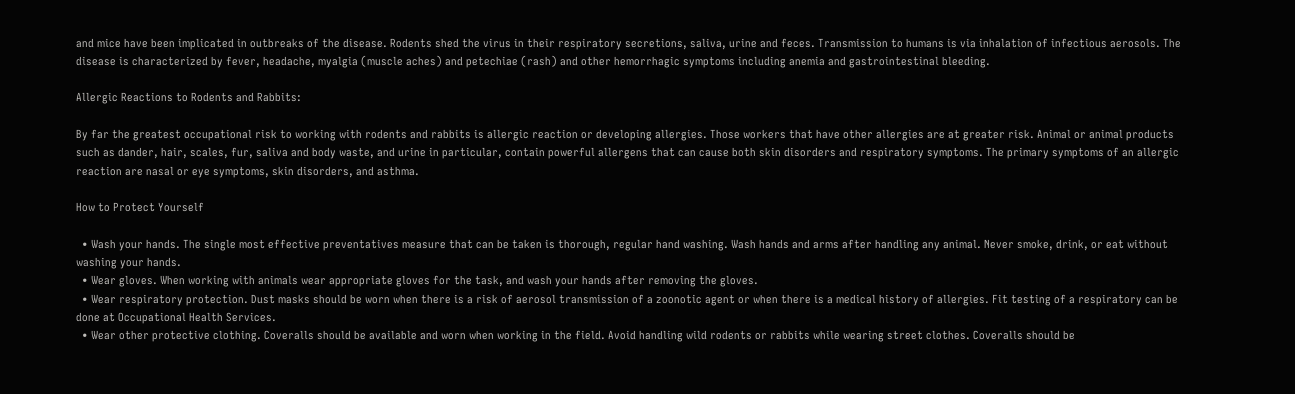and mice have been implicated in outbreaks of the disease. Rodents shed the virus in their respiratory secretions, saliva, urine and feces. Transmission to humans is via inhalation of infectious aerosols. The disease is characterized by fever, headache, myalgia (muscle aches) and petechiae (rash) and other hemorrhagic symptoms including anemia and gastrointestinal bleeding.

Allergic Reactions to Rodents and Rabbits:

By far the greatest occupational risk to working with rodents and rabbits is allergic reaction or developing allergies. Those workers that have other allergies are at greater risk. Animal or animal products such as dander, hair, scales, fur, saliva and body waste, and urine in particular, contain powerful allergens that can cause both skin disorders and respiratory symptoms. The primary symptoms of an allergic reaction are nasal or eye symptoms, skin disorders, and asthma.

How to Protect Yourself

  • Wash your hands. The single most effective preventatives measure that can be taken is thorough, regular hand washing. Wash hands and arms after handling any animal. Never smoke, drink, or eat without washing your hands.
  • Wear gloves. When working with animals wear appropriate gloves for the task, and wash your hands after removing the gloves.
  • Wear respiratory protection. Dust masks should be worn when there is a risk of aerosol transmission of a zoonotic agent or when there is a medical history of allergies. Fit testing of a respiratory can be done at Occupational Health Services.
  • Wear other protective clothing. Coveralls should be available and worn when working in the field. Avoid handling wild rodents or rabbits while wearing street clothes. Coveralls should be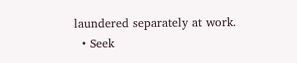laundered separately at work.
  • Seek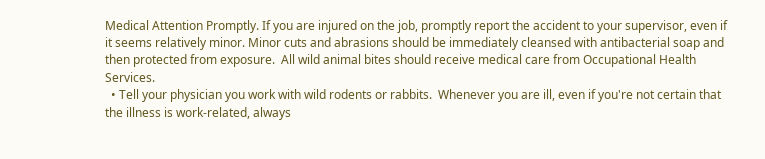Medical Attention Promptly. If you are injured on the job, promptly report the accident to your supervisor, even if it seems relatively minor. Minor cuts and abrasions should be immediately cleansed with antibacterial soap and then protected from exposure.  All wild animal bites should receive medical care from Occupational Health Services.
  • Tell your physician you work with wild rodents or rabbits.  Whenever you are ill, even if you're not certain that the illness is work-related, always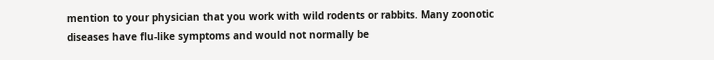mention to your physician that you work with wild rodents or rabbits. Many zoonotic diseases have flu-like symptoms and would not normally be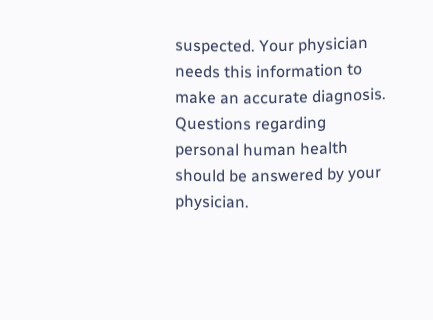suspected. Your physician needs this information to make an accurate diagnosis. Questions regarding personal human health should be answered by your physician.